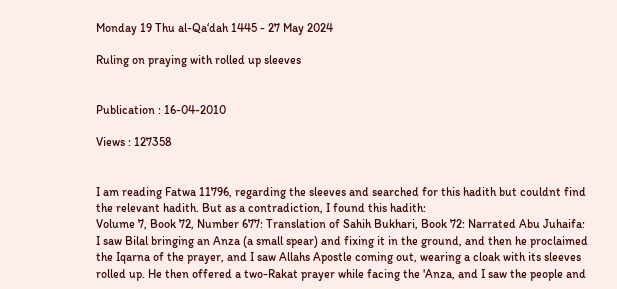Monday 19 Thu al-Qa‘dah 1445 - 27 May 2024

Ruling on praying with rolled up sleeves


Publication : 16-04-2010

Views : 127358


I am reading Fatwa 11796, regarding the sleeves and searched for this hadith but couldnt find the relevant hadith. But as a contradiction, I found this hadith:
Volume 7, Book 72, Number 677: Translation of Sahih Bukhari, Book 72: Narrated Abu Juhaifa:
I saw Bilal bringing an Anza (a small spear) and fixing it in the ground, and then he proclaimed the Iqarna of the prayer, and I saw Allahs Apostle coming out, wearing a cloak with its sleeves rolled up. He then offered a two-Rakat prayer while facing the 'Anza, and I saw the people and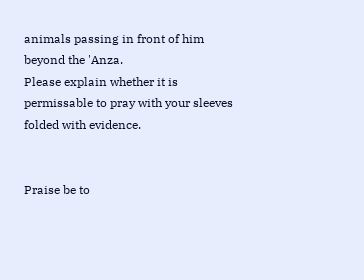animals passing in front of him beyond the 'Anza.
Please explain whether it is permissable to pray with your sleeves folded with evidence.


Praise be to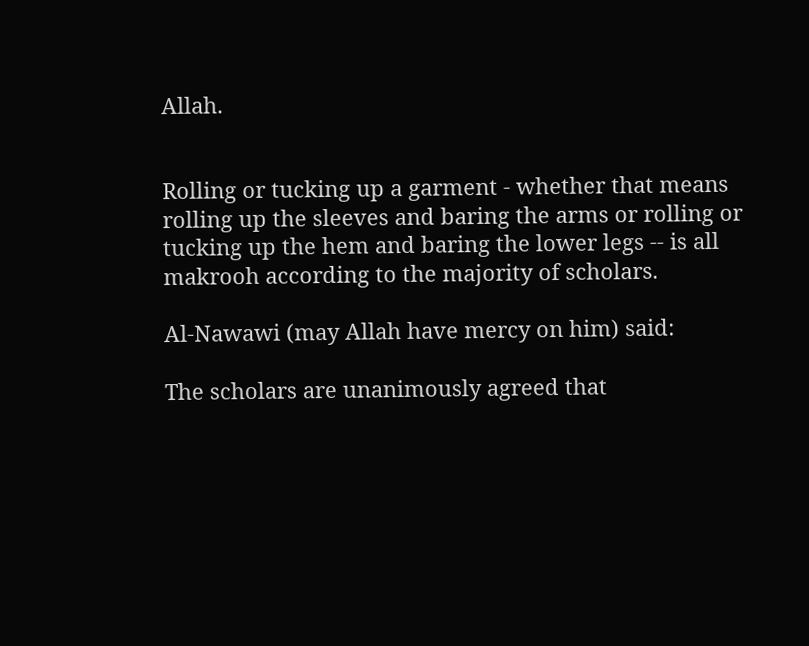Allah.


Rolling or tucking up a garment - whether that means rolling up the sleeves and baring the arms or rolling or tucking up the hem and baring the lower legs -- is all makrooh according to the majority of scholars.

Al-Nawawi (may Allah have mercy on him) said:

The scholars are unanimously agreed that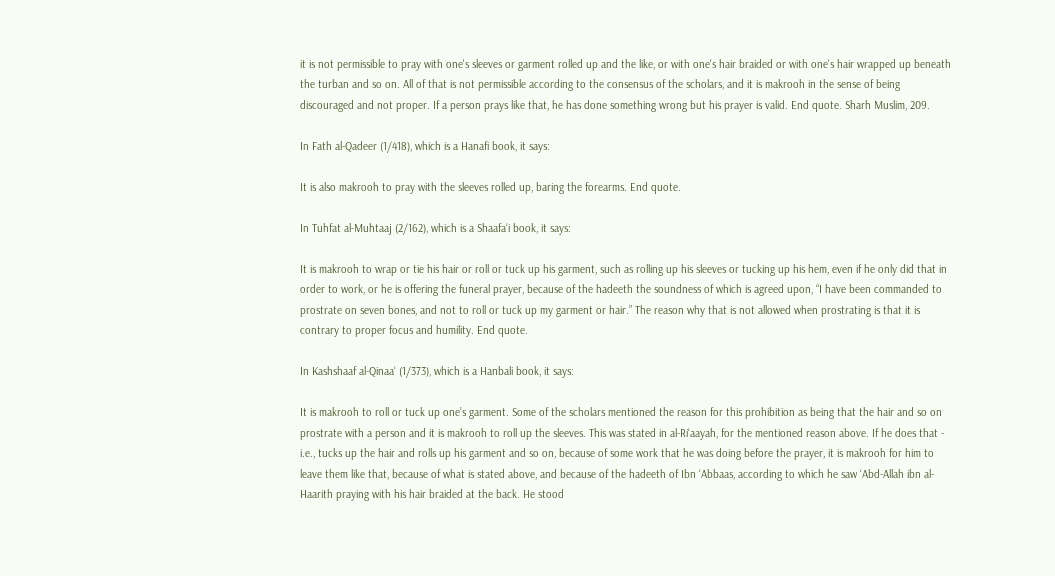it is not permissible to pray with one's sleeves or garment rolled up and the like, or with one's hair braided or with one's hair wrapped up beneath the turban and so on. All of that is not permissible according to the consensus of the scholars, and it is makrooh in the sense of being discouraged and not proper. If a person prays like that, he has done something wrong but his prayer is valid. End quote. Sharh Muslim, 209.

In Fath al-Qadeer (1/418), which is a Hanafi book, it says:

It is also makrooh to pray with the sleeves rolled up, baring the forearms. End quote.

In Tuhfat al-Muhtaaj (2/162), which is a Shaafa‘i book, it says:

It is makrooh to wrap or tie his hair or roll or tuck up his garment, such as rolling up his sleeves or tucking up his hem, even if he only did that in order to work, or he is offering the funeral prayer, because of the hadeeth the soundness of which is agreed upon, “I have been commanded to prostrate on seven bones, and not to roll or tuck up my garment or hair.” The reason why that is not allowed when prostrating is that it is contrary to proper focus and humility. End quote.

In Kashshaaf al-Qinaa‘ (1/373), which is a Hanbali book, it says:

It is makrooh to roll or tuck up one’s garment. Some of the scholars mentioned the reason for this prohibition as being that the hair and so on prostrate with a person and it is makrooh to roll up the sleeves. This was stated in al-Ri‘aayah, for the mentioned reason above. If he does that - i.e., tucks up the hair and rolls up his garment and so on, because of some work that he was doing before the prayer, it is makrooh for him to leave them like that, because of what is stated above, and because of the hadeeth of Ibn ‘Abbaas, according to which he saw ‘Abd-Allah ibn al-Haarith praying with his hair braided at the back. He stood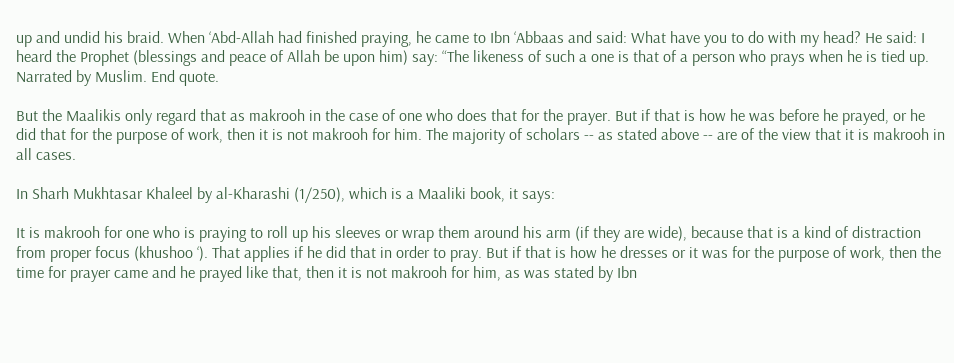up and undid his braid. When ‘Abd-Allah had finished praying, he came to Ibn ‘Abbaas and said: What have you to do with my head? He said: I heard the Prophet (blessings and peace of Allah be upon him) say: “The likeness of such a one is that of a person who prays when he is tied up. Narrated by Muslim. End quote.

But the Maalikis only regard that as makrooh in the case of one who does that for the prayer. But if that is how he was before he prayed, or he did that for the purpose of work, then it is not makrooh for him. The majority of scholars -- as stated above -- are of the view that it is makrooh in all cases.

In Sharh Mukhtasar Khaleel by al-Kharashi (1/250), which is a Maaliki book, it says:

It is makrooh for one who is praying to roll up his sleeves or wrap them around his arm (if they are wide), because that is a kind of distraction from proper focus (khushoo ‘). That applies if he did that in order to pray. But if that is how he dresses or it was for the purpose of work, then the time for prayer came and he prayed like that, then it is not makrooh for him, as was stated by Ibn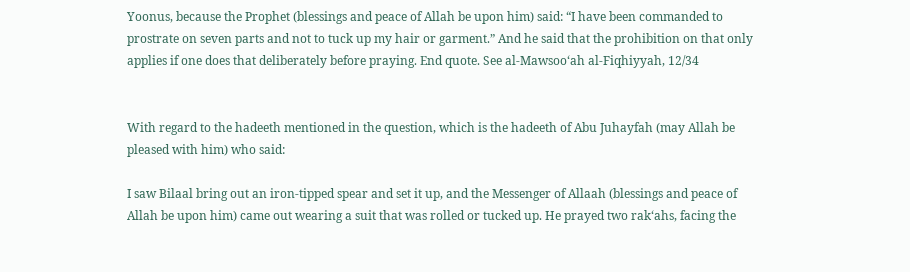Yoonus, because the Prophet (blessings and peace of Allah be upon him) said: “I have been commanded to prostrate on seven parts and not to tuck up my hair or garment.” And he said that the prohibition on that only applies if one does that deliberately before praying. End quote. See al-Mawsoo‘ah al-Fiqhiyyah, 12/34


With regard to the hadeeth mentioned in the question, which is the hadeeth of Abu Juhayfah (may Allah be pleased with him) who said:

I saw Bilaal bring out an iron-tipped spear and set it up, and the Messenger of Allaah (blessings and peace of Allah be upon him) came out wearing a suit that was rolled or tucked up. He prayed two rak‘ahs, facing the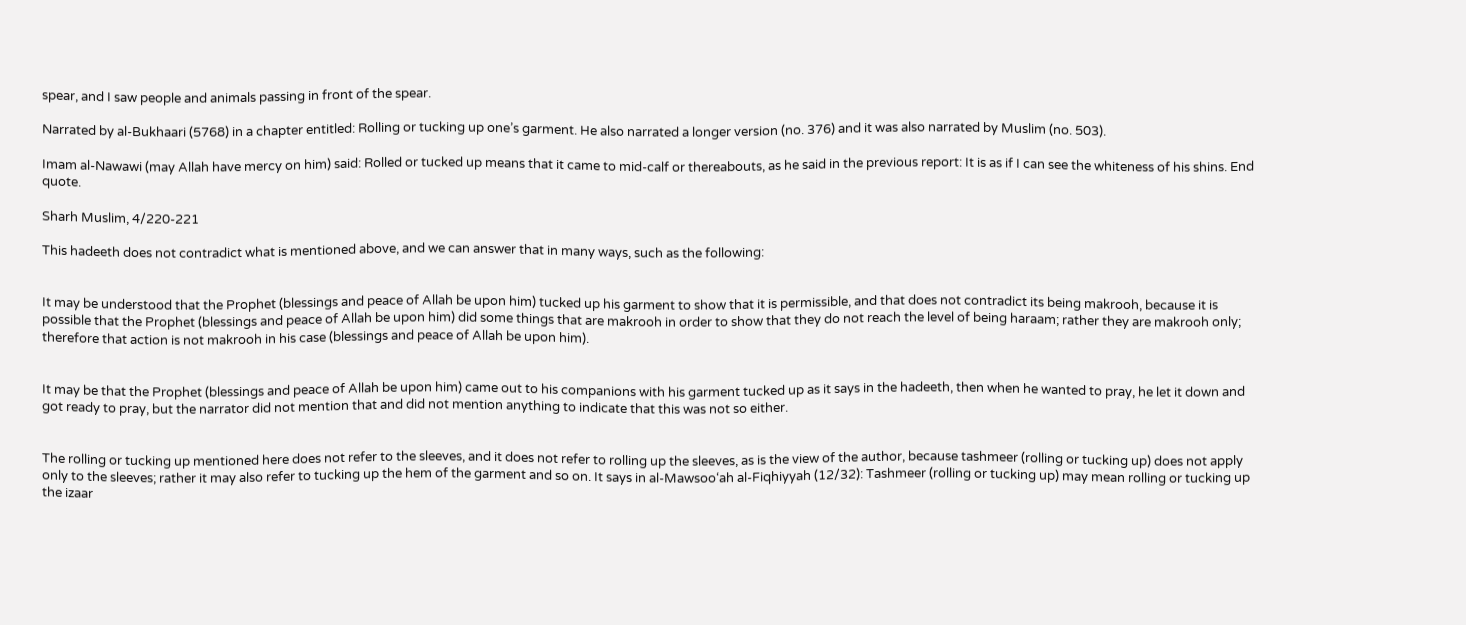spear, and I saw people and animals passing in front of the spear.

Narrated by al-Bukhaari (5768) in a chapter entitled: Rolling or tucking up one’s garment. He also narrated a longer version (no. 376) and it was also narrated by Muslim (no. 503).

Imam al-Nawawi (may Allah have mercy on him) said: Rolled or tucked up means that it came to mid-calf or thereabouts, as he said in the previous report: It is as if I can see the whiteness of his shins. End quote.

Sharh Muslim, 4/220-221

This hadeeth does not contradict what is mentioned above, and we can answer that in many ways, such as the following:


It may be understood that the Prophet (blessings and peace of Allah be upon him) tucked up his garment to show that it is permissible, and that does not contradict its being makrooh, because it is possible that the Prophet (blessings and peace of Allah be upon him) did some things that are makrooh in order to show that they do not reach the level of being haraam; rather they are makrooh only; therefore that action is not makrooh in his case (blessings and peace of Allah be upon him).


It may be that the Prophet (blessings and peace of Allah be upon him) came out to his companions with his garment tucked up as it says in the hadeeth, then when he wanted to pray, he let it down and got ready to pray, but the narrator did not mention that and did not mention anything to indicate that this was not so either.


The rolling or tucking up mentioned here does not refer to the sleeves, and it does not refer to rolling up the sleeves, as is the view of the author, because tashmeer (rolling or tucking up) does not apply only to the sleeves; rather it may also refer to tucking up the hem of the garment and so on. It says in al-Mawsoo‘ah al-Fiqhiyyah (12/32): Tashmeer (rolling or tucking up) may mean rolling or tucking up the izaar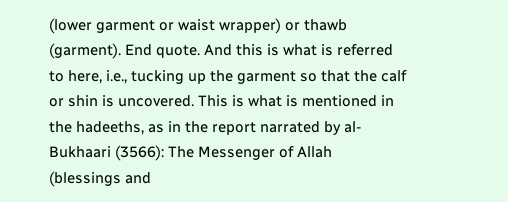(lower garment or waist wrapper) or thawb (garment). End quote. And this is what is referred to here, i.e., tucking up the garment so that the calf or shin is uncovered. This is what is mentioned in the hadeeths, as in the report narrated by al-Bukhaari (3566): The Messenger of Allah (blessings and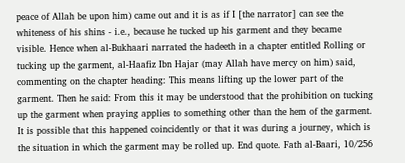peace of Allah be upon him) came out and it is as if I [the narrator] can see the whiteness of his shins - i.e., because he tucked up his garment and they became visible. Hence when al-Bukhaari narrated the hadeeth in a chapter entitled Rolling or tucking up the garment, al-Haafiz Ibn Hajar (may Allah have mercy on him) said, commenting on the chapter heading: This means lifting up the lower part of the garment. Then he said: From this it may be understood that the prohibition on tucking up the garment when praying applies to something other than the hem of the garment. It is possible that this happened coincidently or that it was during a journey, which is the situation in which the garment may be rolled up. End quote. Fath al-Baari, 10/256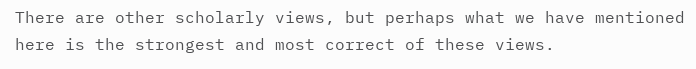There are other scholarly views, but perhaps what we have mentioned here is the strongest and most correct of these views.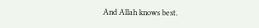And Allah knows best.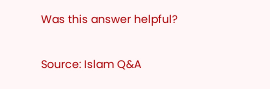Was this answer helpful?

Source: Islam Q&A